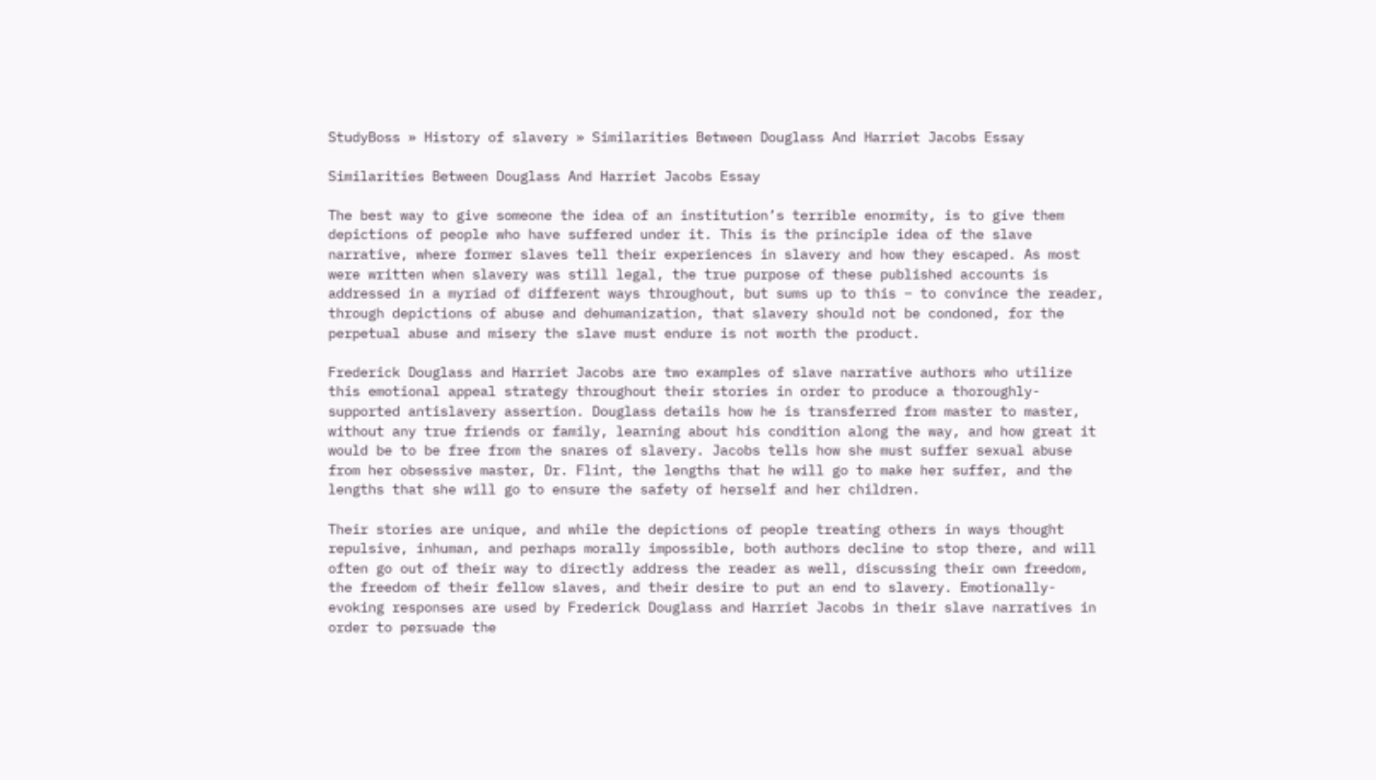StudyBoss » History of slavery » Similarities Between Douglass And Harriet Jacobs Essay

Similarities Between Douglass And Harriet Jacobs Essay

The best way to give someone the idea of an institution’s terrible enormity, is to give them depictions of people who have suffered under it. This is the principle idea of the slave narrative, where former slaves tell their experiences in slavery and how they escaped. As most were written when slavery was still legal, the true purpose of these published accounts is addressed in a myriad of different ways throughout, but sums up to this – to convince the reader, through depictions of abuse and dehumanization, that slavery should not be condoned, for the perpetual abuse and misery the slave must endure is not worth the product.

Frederick Douglass and Harriet Jacobs are two examples of slave narrative authors who utilize this emotional appeal strategy throughout their stories in order to produce a thoroughly-supported antislavery assertion. Douglass details how he is transferred from master to master, without any true friends or family, learning about his condition along the way, and how great it would be to be free from the snares of slavery. Jacobs tells how she must suffer sexual abuse from her obsessive master, Dr. Flint, the lengths that he will go to make her suffer, and the lengths that she will go to ensure the safety of herself and her children.

Their stories are unique, and while the depictions of people treating others in ways thought repulsive, inhuman, and perhaps morally impossible, both authors decline to stop there, and will often go out of their way to directly address the reader as well, discussing their own freedom, the freedom of their fellow slaves, and their desire to put an end to slavery. Emotionally-evoking responses are used by Frederick Douglass and Harriet Jacobs in their slave narratives in order to persuade the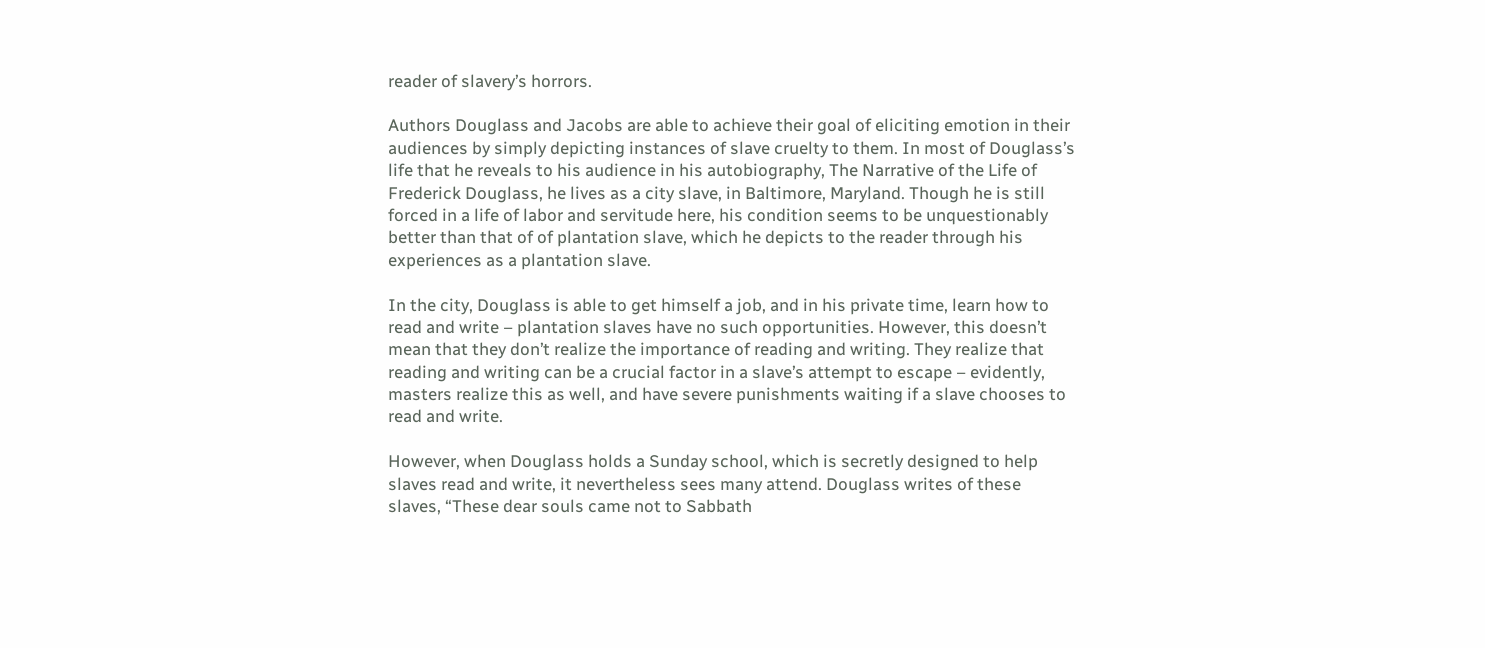reader of slavery’s horrors.

Authors Douglass and Jacobs are able to achieve their goal of eliciting emotion in their audiences by simply depicting instances of slave cruelty to them. In most of Douglass’s life that he reveals to his audience in his autobiography, The Narrative of the Life of Frederick Douglass, he lives as a city slave, in Baltimore, Maryland. Though he is still forced in a life of labor and servitude here, his condition seems to be unquestionably better than that of of plantation slave, which he depicts to the reader through his experiences as a plantation slave.

In the city, Douglass is able to get himself a job, and in his private time, learn how to read and write – plantation slaves have no such opportunities. However, this doesn’t mean that they don’t realize the importance of reading and writing. They realize that reading and writing can be a crucial factor in a slave’s attempt to escape – evidently, masters realize this as well, and have severe punishments waiting if a slave chooses to read and write.

However, when Douglass holds a Sunday school, which is secretly designed to help slaves read and write, it nevertheless sees many attend. Douglass writes of these slaves, “These dear souls came not to Sabbath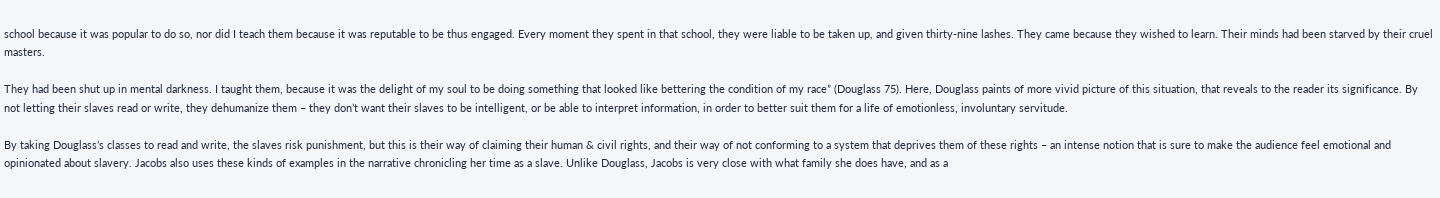school because it was popular to do so, nor did I teach them because it was reputable to be thus engaged. Every moment they spent in that school, they were liable to be taken up, and given thirty-nine lashes. They came because they wished to learn. Their minds had been starved by their cruel masters.

They had been shut up in mental darkness. I taught them, because it was the delight of my soul to be doing something that looked like bettering the condition of my race” (Douglass 75). Here, Douglass paints of more vivid picture of this situation, that reveals to the reader its significance. By not letting their slaves read or write, they dehumanize them – they don’t want their slaves to be intelligent, or be able to interpret information, in order to better suit them for a life of emotionless, involuntary servitude.

By taking Douglass’s classes to read and write, the slaves risk punishment, but this is their way of claiming their human & civil rights, and their way of not conforming to a system that deprives them of these rights – an intense notion that is sure to make the audience feel emotional and opinionated about slavery. Jacobs also uses these kinds of examples in the narrative chronicling her time as a slave. Unlike Douglass, Jacobs is very close with what family she does have, and as a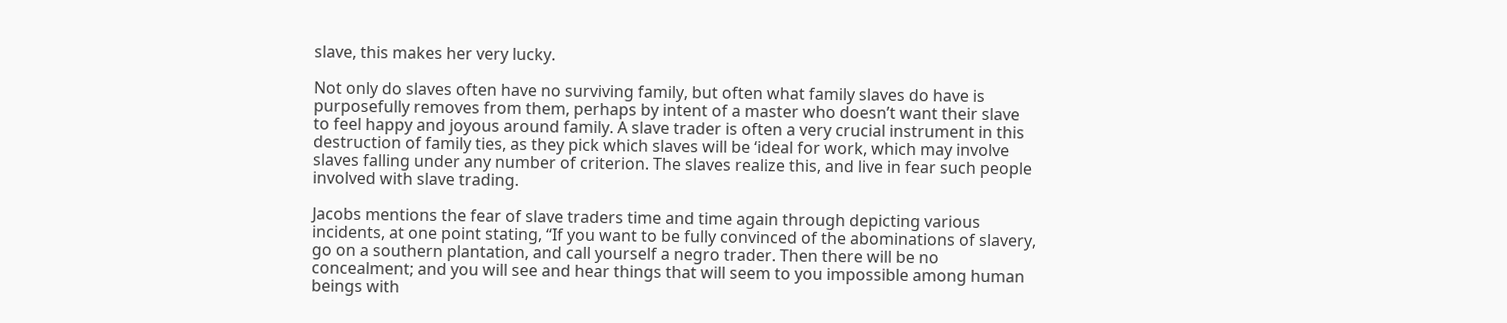slave, this makes her very lucky.

Not only do slaves often have no surviving family, but often what family slaves do have is purposefully removes from them, perhaps by intent of a master who doesn’t want their slave to feel happy and joyous around family. A slave trader is often a very crucial instrument in this destruction of family ties, as they pick which slaves will be ‘ideal for work, which may involve slaves falling under any number of criterion. The slaves realize this, and live in fear such people involved with slave trading.

Jacobs mentions the fear of slave traders time and time again through depicting various incidents, at one point stating, “If you want to be fully convinced of the abominations of slavery, go on a southern plantation, and call yourself a negro trader. Then there will be no concealment; and you will see and hear things that will seem to you impossible among human beings with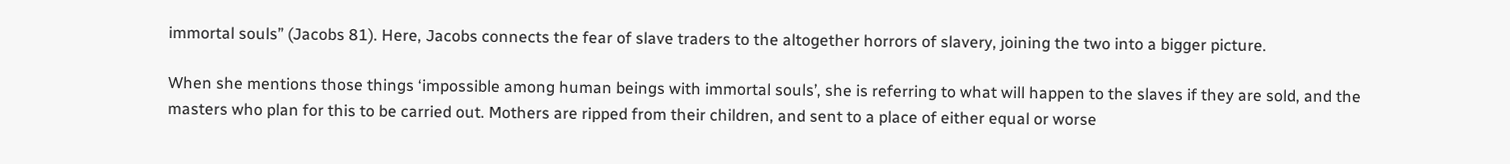immortal souls” (Jacobs 81). Here, Jacobs connects the fear of slave traders to the altogether horrors of slavery, joining the two into a bigger picture.

When she mentions those things ‘impossible among human beings with immortal souls’, she is referring to what will happen to the slaves if they are sold, and the masters who plan for this to be carried out. Mothers are ripped from their children, and sent to a place of either equal or worse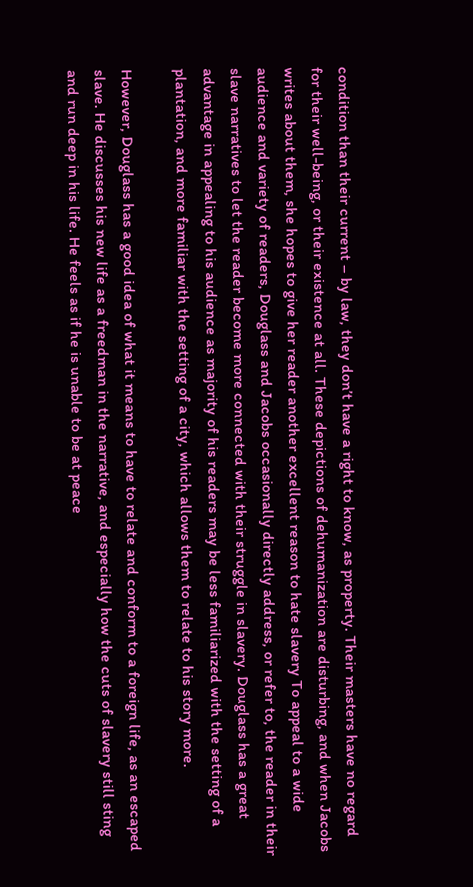condition than their current – by law, they don’t have a right to know, as property. Their masters have no regard for their well-being, or their existence at all. These depictions of dehumanization are disturbing, and when Jacobs writes about them, she hopes to give her reader another excellent reason to hate slavery To appeal to a wide audience and variety of readers, Douglass and Jacobs occasionally directly address, or refer to, the reader in their slave narratives to let the reader become more connected with their struggle in slavery. Douglass has a great advantage in appealing to his audience as majority of his readers may be less familiarized with the setting of a plantation, and more familiar with the setting of a city, which allows them to relate to his story more.

However, Douglass has a good idea of what it means to have to relate and conform to a foreign life, as an escaped slave. He discusses his new life as a freedman in the narrative, and especially how the cuts of slavery still sting and run deep in his life. He feels as if he is unable to be at peace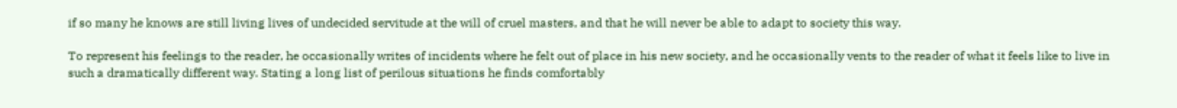if so many he knows are still living lives of undecided servitude at the will of cruel masters, and that he will never be able to adapt to society this way.

To represent his feelings to the reader, he occasionally writes of incidents where he felt out of place in his new society, and he occasionally vents to the reader of what it feels like to live in such a dramatically different way. Stating a long list of perilous situations he finds comfortably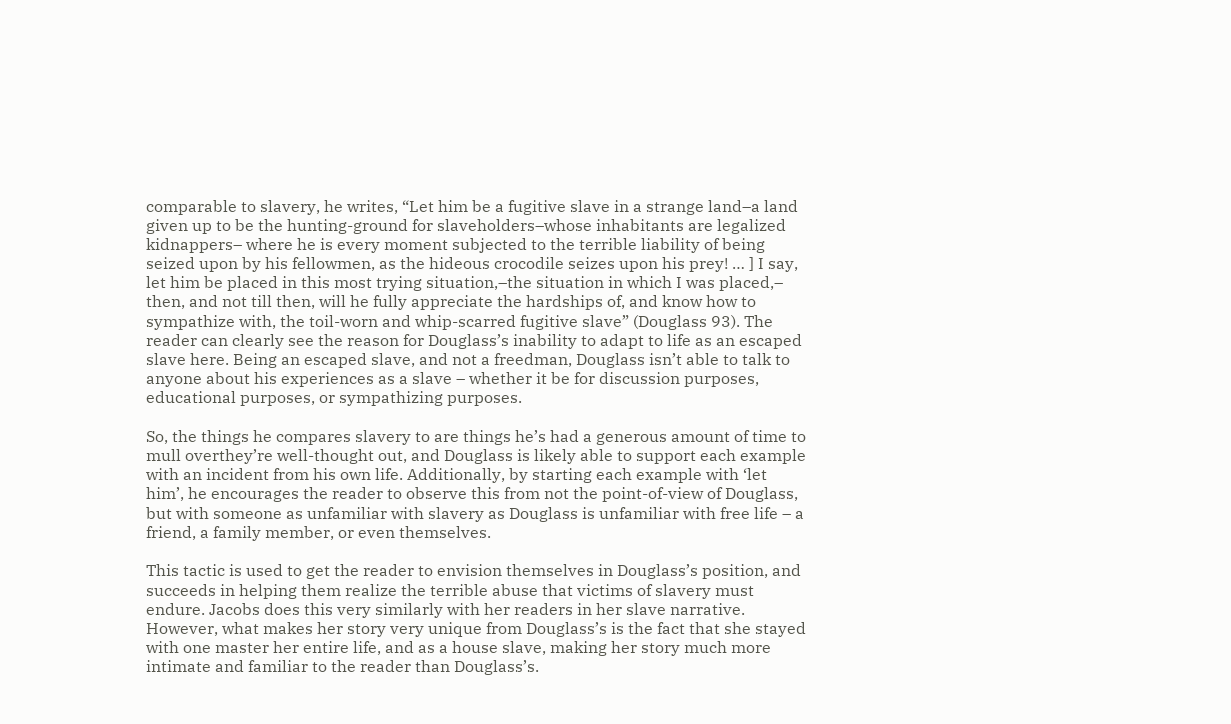comparable to slavery, he writes, “Let him be a fugitive slave in a strange land–a land given up to be the hunting-ground for slaveholders–whose inhabitants are legalized kidnappers– where he is every moment subjected to the terrible liability of being seized upon by his fellowmen, as the hideous crocodile seizes upon his prey! … ] I say, let him be placed in this most trying situation,–the situation in which I was placed,– then, and not till then, will he fully appreciate the hardships of, and know how to sympathize with, the toil-worn and whip-scarred fugitive slave” (Douglass 93). The reader can clearly see the reason for Douglass’s inability to adapt to life as an escaped slave here. Being an escaped slave, and not a freedman, Douglass isn’t able to talk to anyone about his experiences as a slave – whether it be for discussion purposes, educational purposes, or sympathizing purposes.

So, the things he compares slavery to are things he’s had a generous amount of time to mull overthey’re well-thought out, and Douglass is likely able to support each example with an incident from his own life. Additionally, by starting each example with ‘let him’, he encourages the reader to observe this from not the point-of-view of Douglass, but with someone as unfamiliar with slavery as Douglass is unfamiliar with free life – a friend, a family member, or even themselves.

This tactic is used to get the reader to envision themselves in Douglass’s position, and succeeds in helping them realize the terrible abuse that victims of slavery must endure. Jacobs does this very similarly with her readers in her slave narrative. However, what makes her story very unique from Douglass’s is the fact that she stayed with one master her entire life, and as a house slave, making her story much more intimate and familiar to the reader than Douglass’s.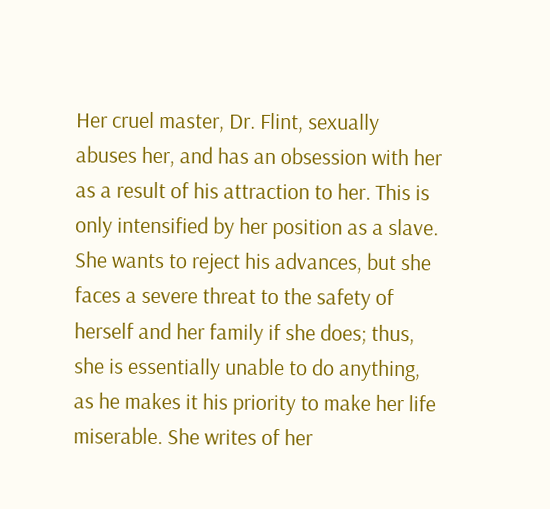Her cruel master, Dr. Flint, sexually abuses her, and has an obsession with her as a result of his attraction to her. This is only intensified by her position as a slave. She wants to reject his advances, but she faces a severe threat to the safety of herself and her family if she does; thus, she is essentially unable to do anything, as he makes it his priority to make her life miserable. She writes of her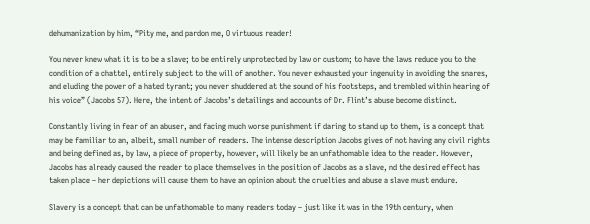dehumanization by him, “Pity me, and pardon me, O virtuous reader!

You never knew what it is to be a slave; to be entirely unprotected by law or custom; to have the laws reduce you to the condition of a chattel, entirely subject to the will of another. You never exhausted your ingenuity in avoiding the snares, and eluding the power of a hated tyrant; you never shuddered at the sound of his footsteps, and trembled within hearing of his voice” (Jacobs 57). Here, the intent of Jacobs’s detailings and accounts of Dr. Flint’s abuse become distinct.

Constantly living in fear of an abuser, and facing much worse punishment if daring to stand up to them, is a concept that may be familiar to an, albeit, small number of readers. The intense description Jacobs gives of not having any civil rights and being defined as, by law, a piece of property, however, will likely be an unfathomable idea to the reader. However, Jacobs has already caused the reader to place themselves in the position of Jacobs as a slave, nd the desired effect has taken place – her depictions will cause them to have an opinion about the cruelties and abuse a slave must endure.

Slavery is a concept that can be unfathomable to many readers today – just like it was in the 19th century, when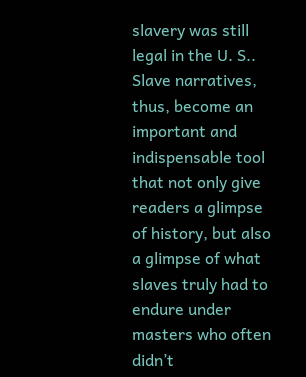slavery was still legal in the U. S.. Slave narratives, thus, become an important and indispensable tool that not only give readers a glimpse of history, but also a glimpse of what slaves truly had to endure under masters who often didn’t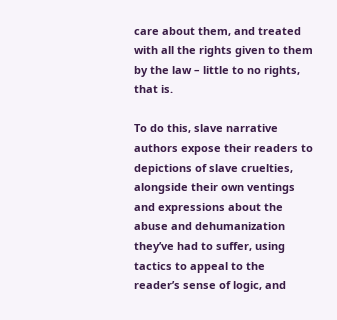care about them, and treated with all the rights given to them by the law – little to no rights, that is.

To do this, slave narrative authors expose their readers to depictions of slave cruelties, alongside their own ventings and expressions about the abuse and dehumanization they’ve had to suffer, using tactics to appeal to the reader’s sense of logic, and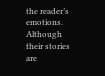the reader’s emotions. Although their stories are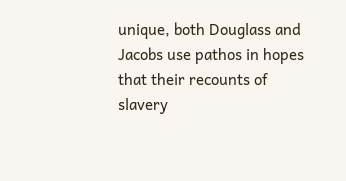unique, both Douglass and Jacobs use pathos in hopes that their recounts of slavery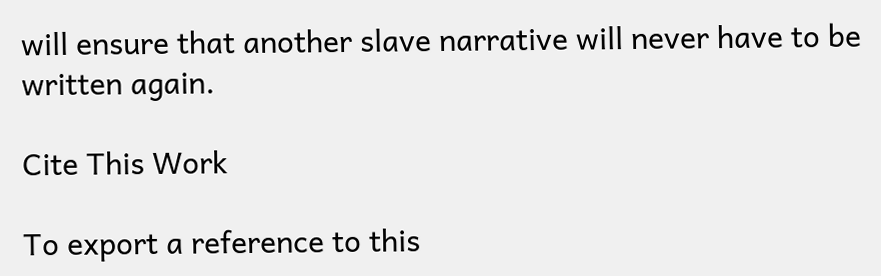will ensure that another slave narrative will never have to be written again.

Cite This Work

To export a reference to this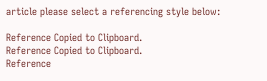article please select a referencing style below:

Reference Copied to Clipboard.
Reference Copied to Clipboard.
Reference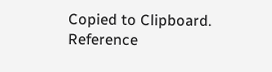Copied to Clipboard.
Reference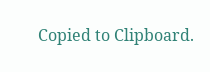Copied to Clipboard.